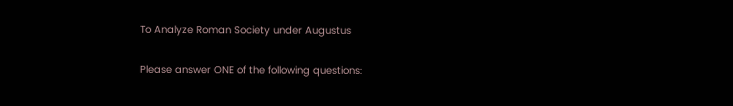To Analyze Roman Society under Augustus

Please answer ONE of the following questions: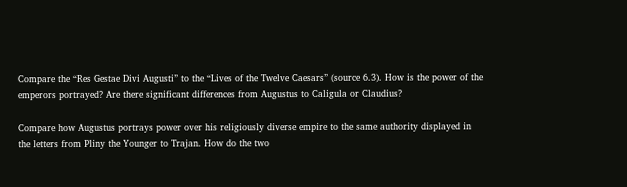Compare the “Res Gestae Divi Augusti” to the “Lives of the Twelve Caesars” (source 6.3). How is the power of the emperors portrayed? Are there significant differences from Augustus to Caligula or Claudius?

Compare how Augustus portrays power over his religiously diverse empire to the same authority displayed in the letters from Pliny the Younger to Trajan. How do the two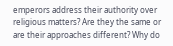emperors address their authority over religious matters? Are they the same or are their approaches different? Why do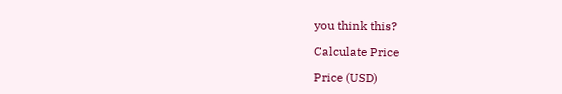you think this?

Calculate Price

Price (USD)